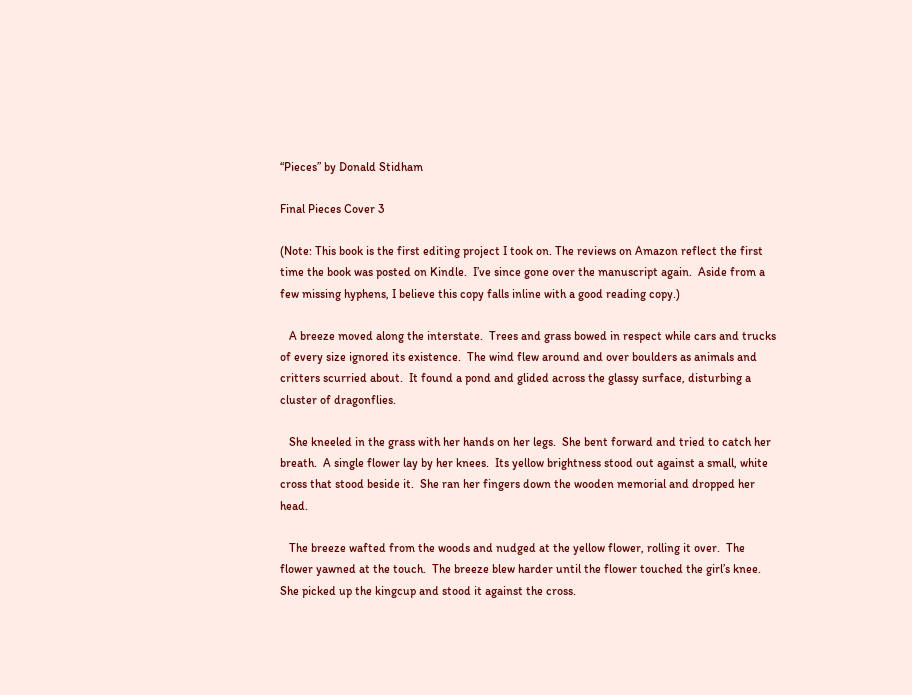“Pieces” by Donald Stidham

Final Pieces Cover 3

(Note: This book is the first editing project I took on. The reviews on Amazon reflect the first time the book was posted on Kindle.  I’ve since gone over the manuscript again.  Aside from a few missing hyphens, I believe this copy falls inline with a good reading copy.)

   A breeze moved along the interstate.  Trees and grass bowed in respect while cars and trucks of every size ignored its existence.  The wind flew around and over boulders as animals and critters scurried about.  It found a pond and glided across the glassy surface, disturbing a cluster of dragonflies.

   She kneeled in the grass with her hands on her legs.  She bent forward and tried to catch her breath.  A single flower lay by her knees.  Its yellow brightness stood out against a small, white cross that stood beside it.  She ran her fingers down the wooden memorial and dropped her head.

   The breeze wafted from the woods and nudged at the yellow flower, rolling it over.  The flower yawned at the touch.  The breeze blew harder until the flower touched the girl’s knee.  She picked up the kingcup and stood it against the cross.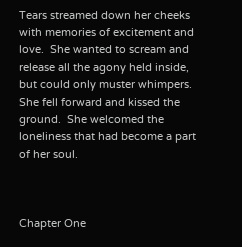Tears streamed down her cheeks with memories of excitement and love.  She wanted to scream and release all the agony held inside, but could only muster whimpers.  She fell forward and kissed the ground.  She welcomed the loneliness that had become a part of her soul.



Chapter One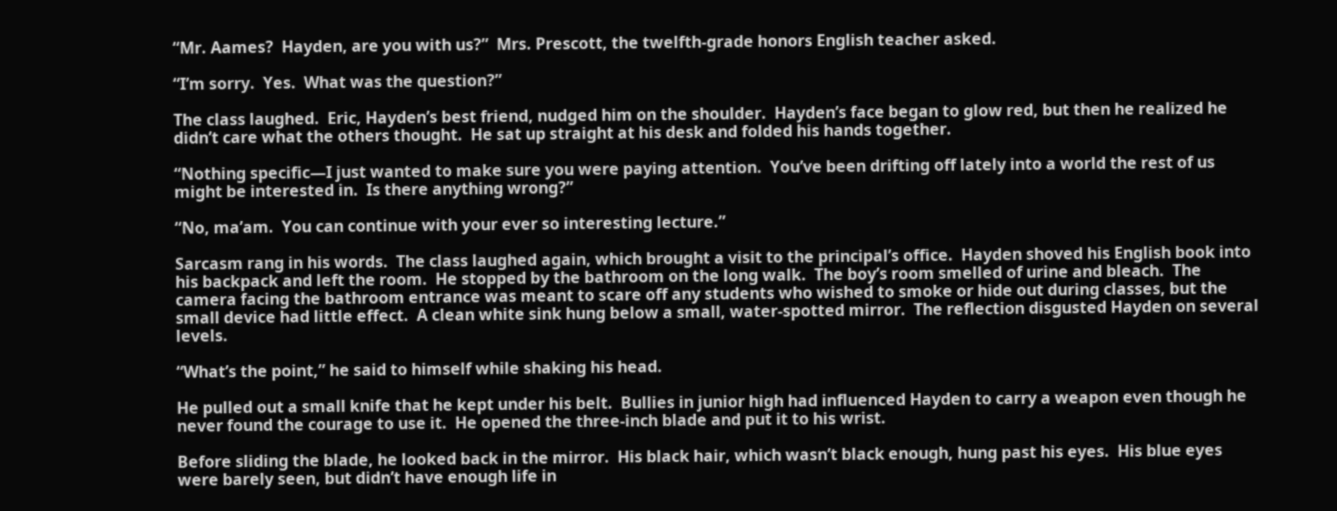“Mr. Aames?  Hayden, are you with us?”  Mrs. Prescott, the twelfth-grade honors English teacher asked.

“I’m sorry.  Yes.  What was the question?”

The class laughed.  Eric, Hayden’s best friend, nudged him on the shoulder.  Hayden’s face began to glow red, but then he realized he didn’t care what the others thought.  He sat up straight at his desk and folded his hands together.

“Nothing specific—I just wanted to make sure you were paying attention.  You’ve been drifting off lately into a world the rest of us might be interested in.  Is there anything wrong?”

“No, ma’am.  You can continue with your ever so interesting lecture.”

Sarcasm rang in his words.  The class laughed again, which brought a visit to the principal’s office.  Hayden shoved his English book into his backpack and left the room.  He stopped by the bathroom on the long walk.  The boy’s room smelled of urine and bleach.  The camera facing the bathroom entrance was meant to scare off any students who wished to smoke or hide out during classes, but the small device had little effect.  A clean white sink hung below a small, water-spotted mirror.  The reflection disgusted Hayden on several levels.

“What’s the point,” he said to himself while shaking his head.

He pulled out a small knife that he kept under his belt.  Bullies in junior high had influenced Hayden to carry a weapon even though he never found the courage to use it.  He opened the three-inch blade and put it to his wrist.

Before sliding the blade, he looked back in the mirror.  His black hair, which wasn’t black enough, hung past his eyes.  His blue eyes were barely seen, but didn’t have enough life in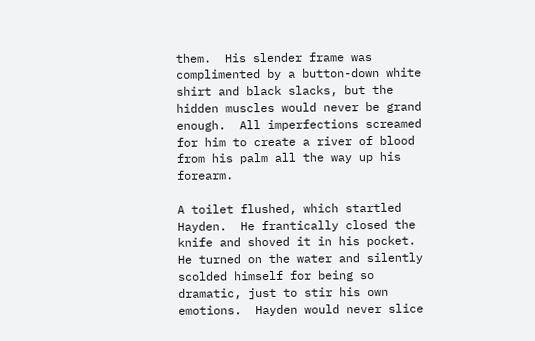them.  His slender frame was complimented by a button-down white shirt and black slacks, but the hidden muscles would never be grand enough.  All imperfections screamed for him to create a river of blood from his palm all the way up his forearm.

A toilet flushed, which startled Hayden.  He frantically closed the knife and shoved it in his pocket.  He turned on the water and silently scolded himself for being so dramatic, just to stir his own emotions.  Hayden would never slice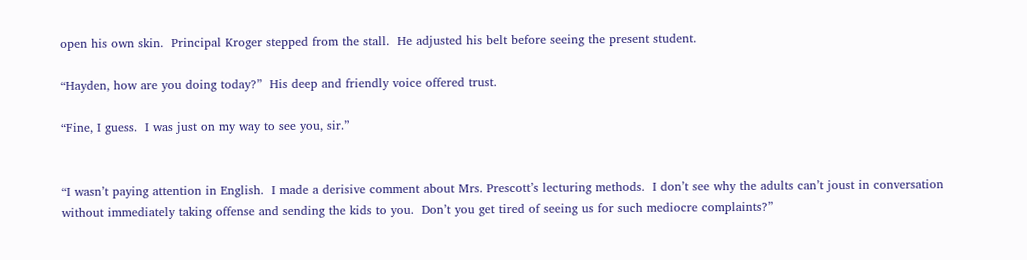open his own skin.  Principal Kroger stepped from the stall.  He adjusted his belt before seeing the present student.

“Hayden, how are you doing today?”  His deep and friendly voice offered trust.

“Fine, I guess.  I was just on my way to see you, sir.”


“I wasn’t paying attention in English.  I made a derisive comment about Mrs. Prescott’s lecturing methods.  I don’t see why the adults can’t joust in conversation without immediately taking offense and sending the kids to you.  Don’t you get tired of seeing us for such mediocre complaints?”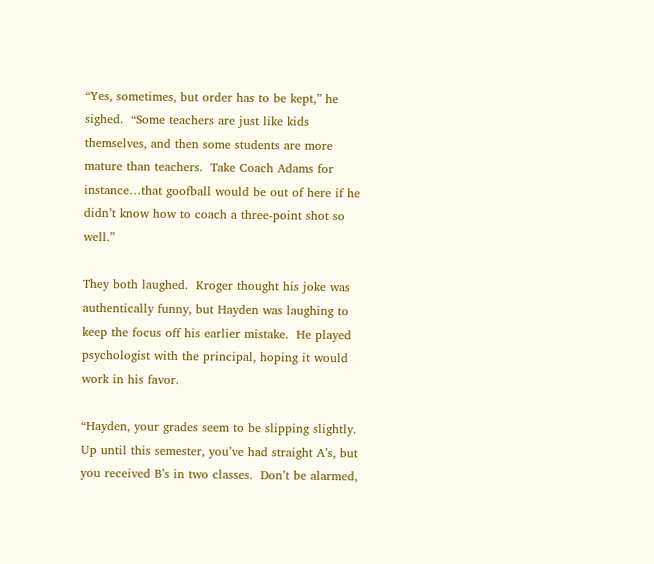“Yes, sometimes, but order has to be kept,” he sighed.  “Some teachers are just like kids themselves, and then some students are more mature than teachers.  Take Coach Adams for instance…that goofball would be out of here if he didn’t know how to coach a three-point shot so well.”

They both laughed.  Kroger thought his joke was authentically funny, but Hayden was laughing to keep the focus off his earlier mistake.  He played psychologist with the principal, hoping it would work in his favor.

“Hayden, your grades seem to be slipping slightly.  Up until this semester, you’ve had straight A’s, but you received B’s in two classes.  Don’t be alarmed,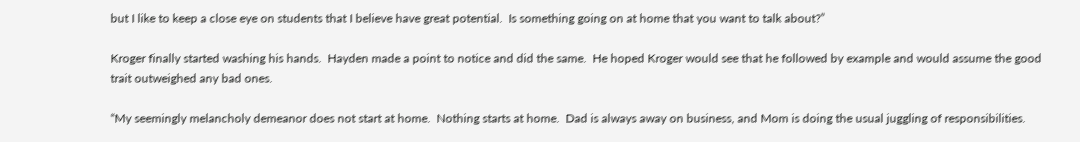but I like to keep a close eye on students that I believe have great potential.  Is something going on at home that you want to talk about?”

Kroger finally started washing his hands.  Hayden made a point to notice and did the same.  He hoped Kroger would see that he followed by example and would assume the good trait outweighed any bad ones.

“My seemingly melancholy demeanor does not start at home.  Nothing starts at home.  Dad is always away on business, and Mom is doing the usual juggling of responsibilities.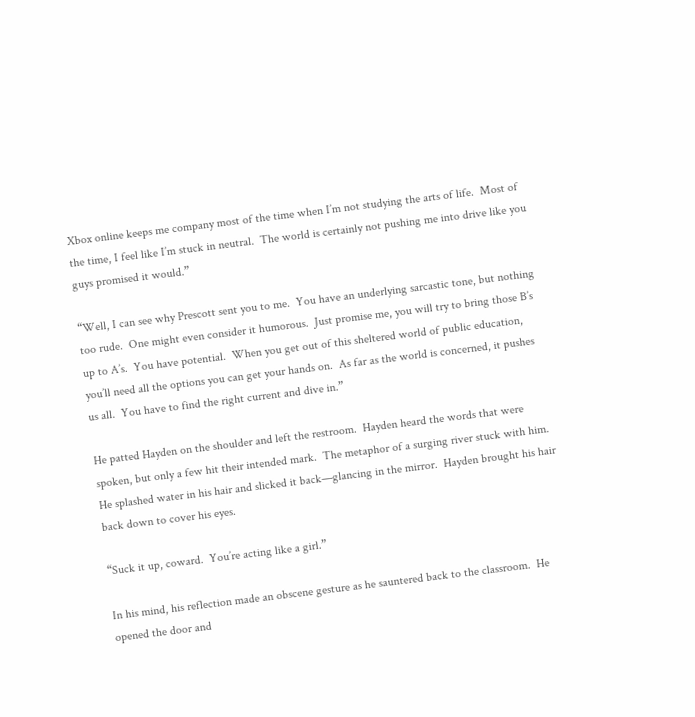Xbox online keeps me company most of the time when I’m not studying the arts of life.  Most of the time, I feel like I’m stuck in neutral.  The world is certainly not pushing me into drive like you guys promised it would.”

“Well, I can see why Prescott sent you to me.  You have an underlying sarcastic tone, but nothing too rude.  One might even consider it humorous.  Just promise me, you will try to bring those B’s up to A’s.  You have potential.  When you get out of this sheltered world of public education, you’ll need all the options you can get your hands on.  As far as the world is concerned, it pushes us all.  You have to find the right current and dive in.”

He patted Hayden on the shoulder and left the restroom.  Hayden heard the words that were spoken, but only a few hit their intended mark.  The metaphor of a surging river stuck with him.  He splashed water in his hair and slicked it back—glancing in the mirror.  Hayden brought his hair back down to cover his eyes.

“Suck it up, coward.  You’re acting like a girl.”

In his mind, his reflection made an obscene gesture as he sauntered back to the classroom.  He opened the door and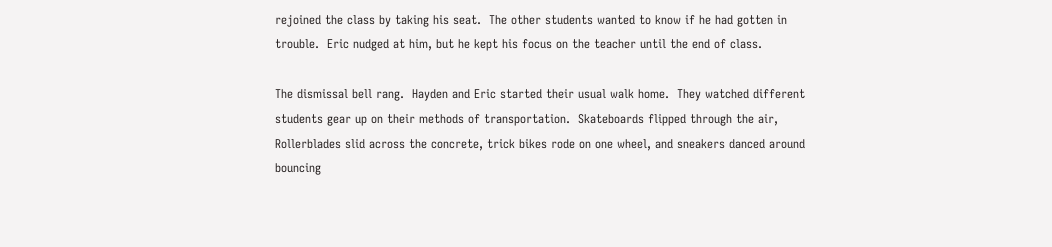rejoined the class by taking his seat.  The other students wanted to know if he had gotten in trouble.  Eric nudged at him, but he kept his focus on the teacher until the end of class.

The dismissal bell rang.  Hayden and Eric started their usual walk home.  They watched different students gear up on their methods of transportation.  Skateboards flipped through the air, Rollerblades slid across the concrete, trick bikes rode on one wheel, and sneakers danced around bouncing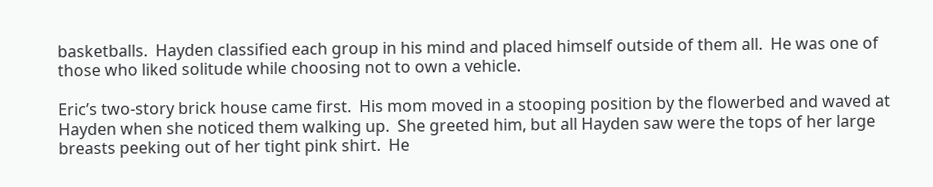basketballs.  Hayden classified each group in his mind and placed himself outside of them all.  He was one of those who liked solitude while choosing not to own a vehicle.

Eric’s two-story brick house came first.  His mom moved in a stooping position by the flowerbed and waved at Hayden when she noticed them walking up.  She greeted him, but all Hayden saw were the tops of her large breasts peeking out of her tight pink shirt.  He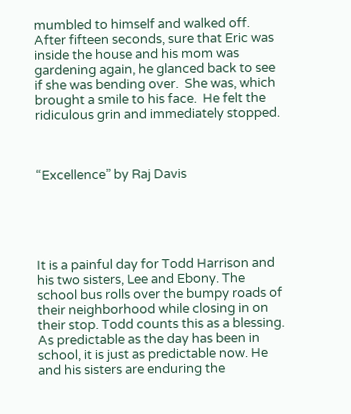mumbled to himself and walked off.  After fifteen seconds, sure that Eric was inside the house and his mom was gardening again, he glanced back to see if she was bending over.  She was, which brought a smile to his face.  He felt the ridiculous grin and immediately stopped.



“Excellence” by Raj Davis





It is a painful day for Todd Harrison and his two sisters, Lee and Ebony. The school bus rolls over the bumpy roads of their neighborhood while closing in on their stop. Todd counts this as a blessing. As predictable as the day has been in school, it is just as predictable now. He and his sisters are enduring the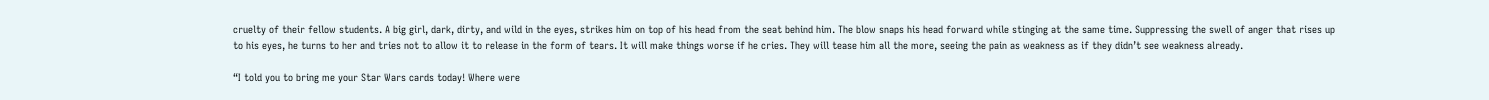cruelty of their fellow students. A big girl, dark, dirty, and wild in the eyes, strikes him on top of his head from the seat behind him. The blow snaps his head forward while stinging at the same time. Suppressing the swell of anger that rises up to his eyes, he turns to her and tries not to allow it to release in the form of tears. It will make things worse if he cries. They will tease him all the more, seeing the pain as weakness as if they didn’t see weakness already.

“I told you to bring me your Star Wars cards today! Where were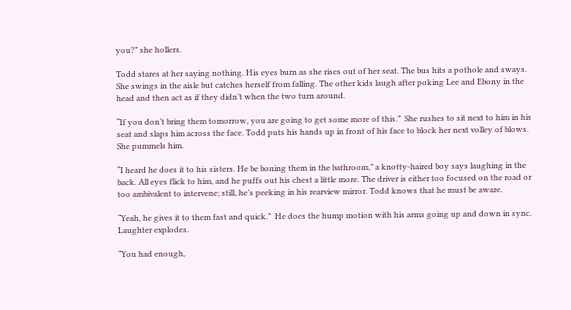you?” she hollers.

Todd stares at her saying nothing. His eyes burn as she rises out of her seat. The bus hits a pothole and sways. She swings in the aisle but catches herself from falling. The other kids laugh after poking Lee and Ebony in the head and then act as if they didn’t when the two turn around.

“If you don’t bring them tomorrow, you are going to get some more of this.”  She rushes to sit next to him in his seat and slaps him across the face. Todd puts his hands up in front of his face to block her next volley of blows. She pummels him.

“I heard he does it to his sisters. He be boning them in the bathroom,” a knotty-haired boy says laughing in the back. All eyes flick to him, and he puffs out his chest a little more. The driver is either too focused on the road or too ambivalent to intervene; still, he’s peeking in his rearview mirror. Todd knows that he must be aware.

“Yeah, he gives it to them fast and quick.”  He does the hump motion with his arms going up and down in sync. Laughter explodes.

“You had enough,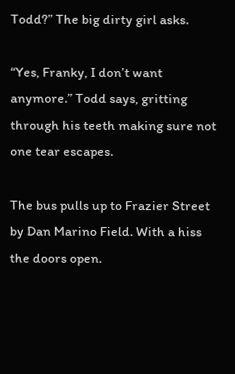Todd?” The big dirty girl asks.

“Yes, Franky, I don’t want anymore.” Todd says, gritting through his teeth making sure not one tear escapes.

The bus pulls up to Frazier Street by Dan Marino Field. With a hiss the doors open.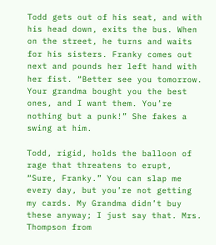Todd gets out of his seat, and with his head down, exits the bus. When on the street, he turns and waits for his sisters. Franky comes out next and pounds her left hand with her fist. “Better see you tomorrow. Your grandma bought you the best ones, and I want them. You’re nothing but a punk!” She fakes a swing at him.

Todd, rigid, holds the balloon of rage that threatens to erupt, “Sure, Franky.” You can slap me every day, but you’re not getting my cards. My Grandma didn’t buy these anyway; I just say that. Mrs. Thompson from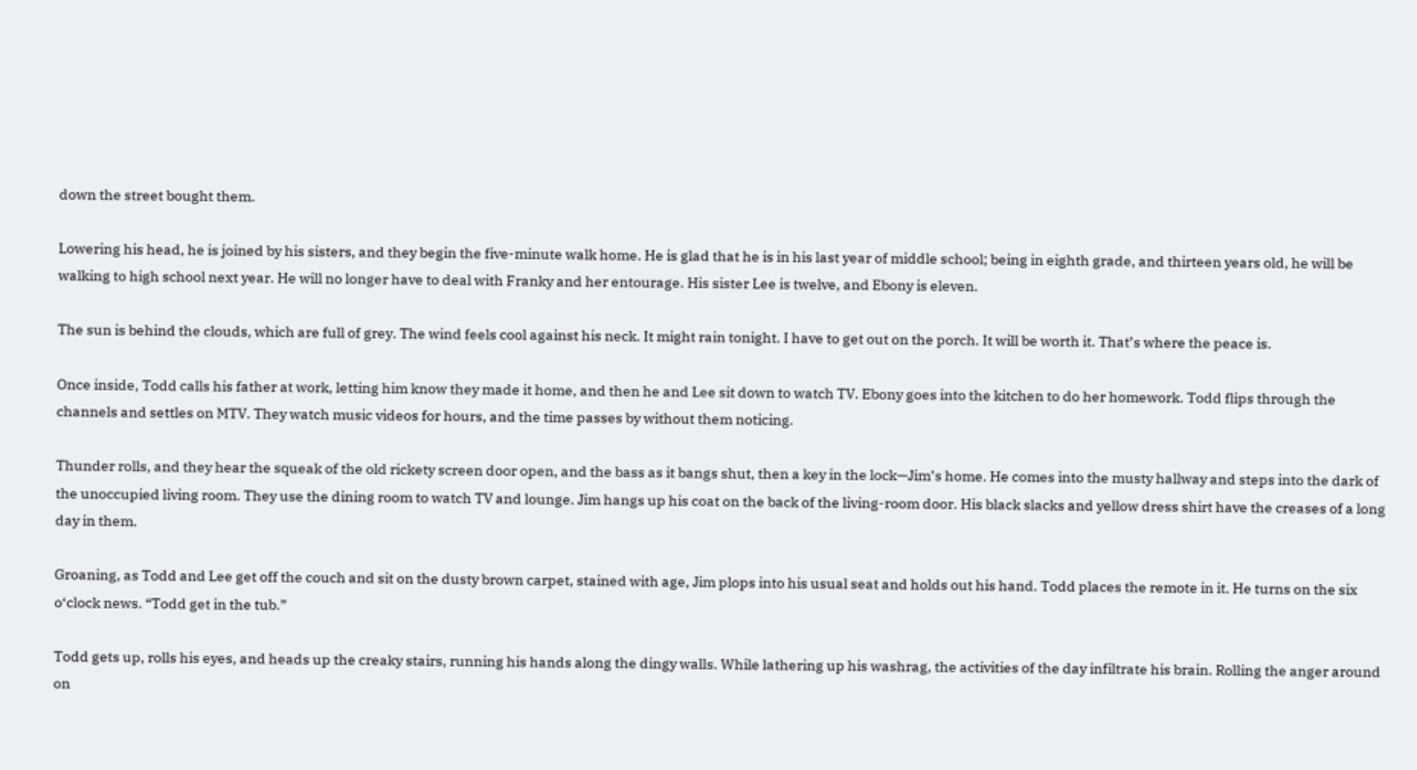down the street bought them.

Lowering his head, he is joined by his sisters, and they begin the five-minute walk home. He is glad that he is in his last year of middle school; being in eighth grade, and thirteen years old, he will be walking to high school next year. He will no longer have to deal with Franky and her entourage. His sister Lee is twelve, and Ebony is eleven.

The sun is behind the clouds, which are full of grey. The wind feels cool against his neck. It might rain tonight. I have to get out on the porch. It will be worth it. That’s where the peace is.

Once inside, Todd calls his father at work, letting him know they made it home, and then he and Lee sit down to watch TV. Ebony goes into the kitchen to do her homework. Todd flips through the channels and settles on MTV. They watch music videos for hours, and the time passes by without them noticing.

Thunder rolls, and they hear the squeak of the old rickety screen door open, and the bass as it bangs shut, then a key in the lock—Jim’s home. He comes into the musty hallway and steps into the dark of the unoccupied living room. They use the dining room to watch TV and lounge. Jim hangs up his coat on the back of the living-room door. His black slacks and yellow dress shirt have the creases of a long day in them.

Groaning, as Todd and Lee get off the couch and sit on the dusty brown carpet, stained with age, Jim plops into his usual seat and holds out his hand. Todd places the remote in it. He turns on the six o‘clock news. “Todd get in the tub.”

Todd gets up, rolls his eyes, and heads up the creaky stairs, running his hands along the dingy walls. While lathering up his washrag, the activities of the day infiltrate his brain. Rolling the anger around on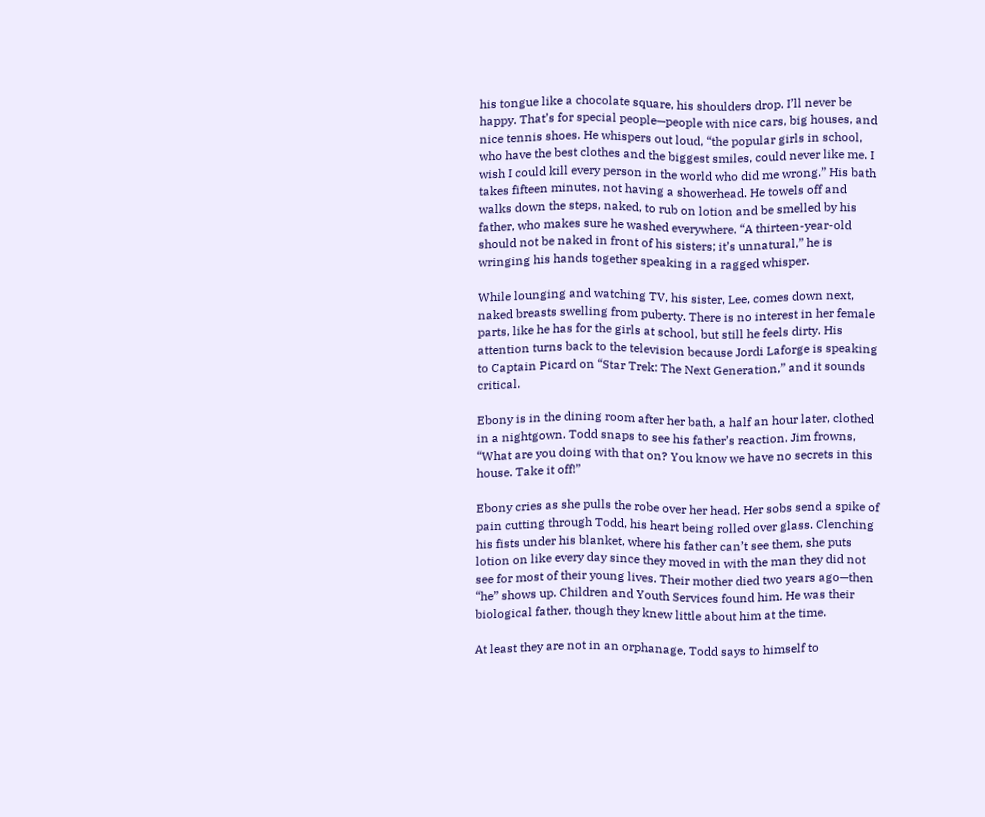his tongue like a chocolate square, his shoulders drop. I’ll never be happy. That’s for special people—people with nice cars, big houses, and nice tennis shoes. He whispers out loud, “the popular girls in school, who have the best clothes and the biggest smiles, could never like me. I wish I could kill every person in the world who did me wrong.” His bath takes fifteen minutes, not having a showerhead. He towels off and walks down the steps, naked, to rub on lotion and be smelled by his father, who makes sure he washed everywhere. “A thirteen-year-old should not be naked in front of his sisters; it’s unnatural,” he is wringing his hands together speaking in a ragged whisper.

While lounging and watching TV, his sister, Lee, comes down next, naked breasts swelling from puberty. There is no interest in her female parts, like he has for the girls at school, but still he feels dirty. His attention turns back to the television because Jordi Laforge is speaking to Captain Picard on “Star Trek: The Next Generation,” and it sounds critical.

Ebony is in the dining room after her bath, a half an hour later, clothed in a nightgown. Todd snaps to see his father’s reaction. Jim frowns, “What are you doing with that on? You know we have no secrets in this house. Take it off!”

Ebony cries as she pulls the robe over her head. Her sobs send a spike of pain cutting through Todd, his heart being rolled over glass. Clenching his fists under his blanket, where his father can’t see them, she puts lotion on like every day since they moved in with the man they did not see for most of their young lives. Their mother died two years ago—then “he” shows up. Children and Youth Services found him. He was their biological father, though they knew little about him at the time.

At least they are not in an orphanage, Todd says to himself to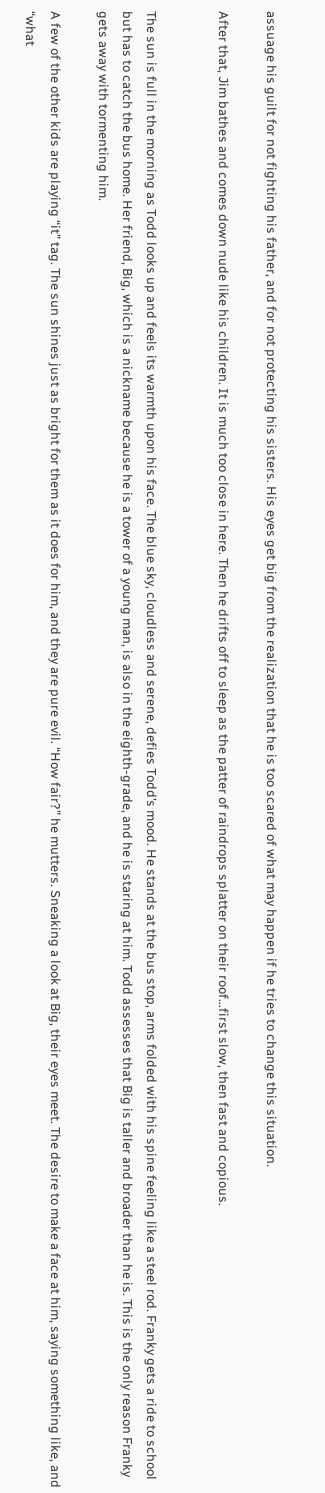assuage his guilt for not fighting his father, and for not protecting his sisters. His eyes get big from the realization that he is too scared of what may happen if he tries to change this situation.

After that, Jim bathes and comes down nude like his children. It is much too close in here. Then he drifts off to sleep as the patter of raindrops splatter on their roof…first slow, then fast and copious.


The sun is full in the morning as Todd looks up and feels its warmth upon his face. The blue sky, cloudless and serene, defies Todd’s mood. He stands at the bus stop, arms folded with his spine feeling like a steel rod. Franky gets a ride to school but has to catch the bus home. Her friend, Big, which is a nickname because he is a tower of a young man, is also in the eighth-grade, and he is staring at him. Todd assesses that Big is taller and broader than he is. This is the only reason Franky gets away with tormenting him.

A few of the other kids are playing “it” tag. The sun shines just as bright for them as it does for him, and they are pure evil. “How fair?” he mutters. Sneaking a look at Big, their eyes meet. The desire to make a face at him, saying something like, and “what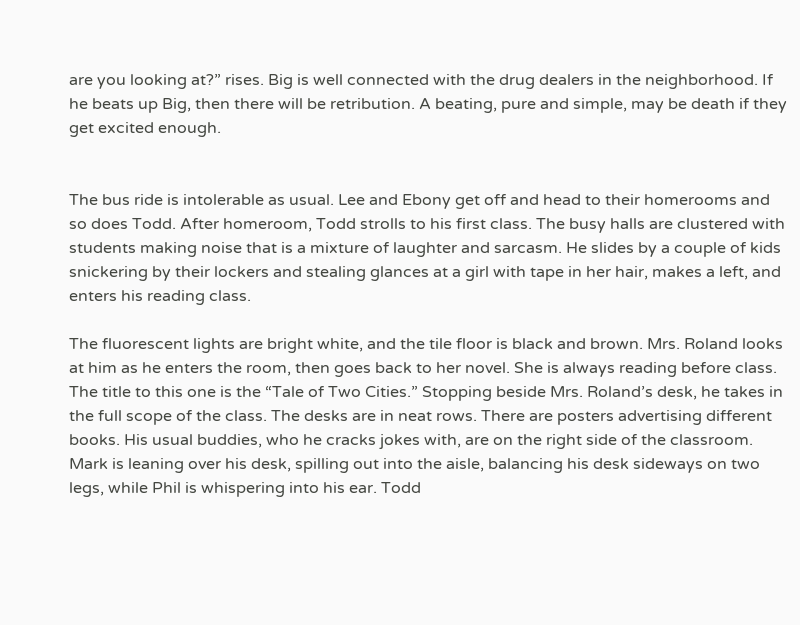are you looking at?” rises. Big is well connected with the drug dealers in the neighborhood. If he beats up Big, then there will be retribution. A beating, pure and simple, may be death if they get excited enough.


The bus ride is intolerable as usual. Lee and Ebony get off and head to their homerooms and so does Todd. After homeroom, Todd strolls to his first class. The busy halls are clustered with students making noise that is a mixture of laughter and sarcasm. He slides by a couple of kids snickering by their lockers and stealing glances at a girl with tape in her hair, makes a left, and enters his reading class.

The fluorescent lights are bright white, and the tile floor is black and brown. Mrs. Roland looks at him as he enters the room, then goes back to her novel. She is always reading before class. The title to this one is the “Tale of Two Cities.” Stopping beside Mrs. Roland’s desk, he takes in the full scope of the class. The desks are in neat rows. There are posters advertising different books. His usual buddies, who he cracks jokes with, are on the right side of the classroom. Mark is leaning over his desk, spilling out into the aisle, balancing his desk sideways on two legs, while Phil is whispering into his ear. Todd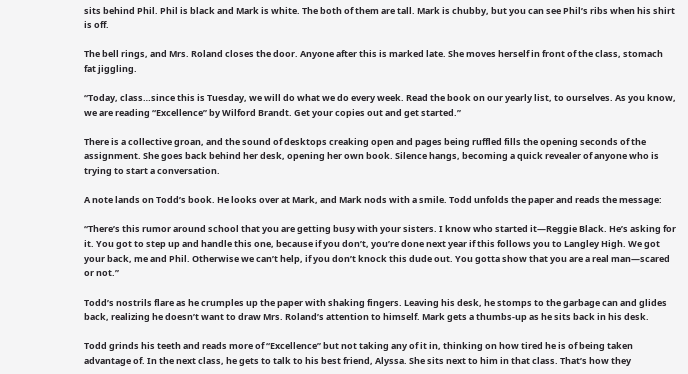sits behind Phil. Phil is black and Mark is white. The both of them are tall. Mark is chubby, but you can see Phil’s ribs when his shirt is off.

The bell rings, and Mrs. Roland closes the door. Anyone after this is marked late. She moves herself in front of the class, stomach fat jiggling.

“Today, class…since this is Tuesday, we will do what we do every week. Read the book on our yearly list, to ourselves. As you know, we are reading “Excellence” by Wilford Brandt. Get your copies out and get started.”

There is a collective groan, and the sound of desktops creaking open and pages being ruffled fills the opening seconds of the assignment. She goes back behind her desk, opening her own book. Silence hangs, becoming a quick revealer of anyone who is trying to start a conversation.

A note lands on Todd’s book. He looks over at Mark, and Mark nods with a smile. Todd unfolds the paper and reads the message:

“There’s this rumor around school that you are getting busy with your sisters. I know who started it—Reggie Black. He’s asking for it. You got to step up and handle this one, because if you don’t, you’re done next year if this follows you to Langley High. We got your back, me and Phil. Otherwise we can’t help, if you don’t knock this dude out. You gotta show that you are a real man—scared or not.”

Todd’s nostrils flare as he crumples up the paper with shaking fingers. Leaving his desk, he stomps to the garbage can and glides back, realizing he doesn’t want to draw Mrs. Roland’s attention to himself. Mark gets a thumbs-up as he sits back in his desk.

Todd grinds his teeth and reads more of “Excellence” but not taking any of it in, thinking on how tired he is of being taken advantage of. In the next class, he gets to talk to his best friend, Alyssa. She sits next to him in that class. That’s how they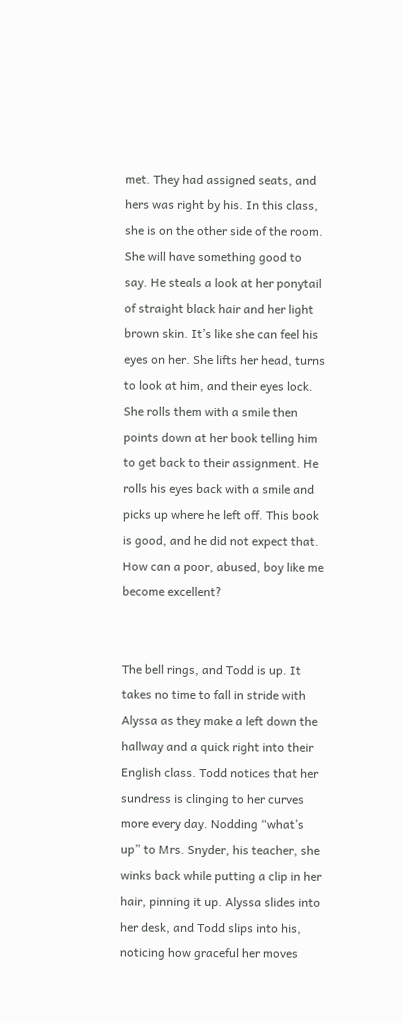met. They had assigned seats, and hers was right by his. In this class, she is on the other side of the room. She will have something good to say. He steals a look at her ponytail of straight black hair and her light brown skin. It’s like she can feel his eyes on her. She lifts her head, turns to look at him, and their eyes lock. She rolls them with a smile then points down at her book telling him to get back to their assignment. He rolls his eyes back with a smile and picks up where he left off. This book is good, and he did not expect that. How can a poor, abused, boy like me become excellent?


The bell rings, and Todd is up. It takes no time to fall in stride with Alyssa as they make a left down the hallway and a quick right into their English class. Todd notices that her sundress is clinging to her curves more every day. Nodding “what’s up” to Mrs. Snyder, his teacher, she winks back while putting a clip in her hair, pinning it up. Alyssa slides into her desk, and Todd slips into his, noticing how graceful her moves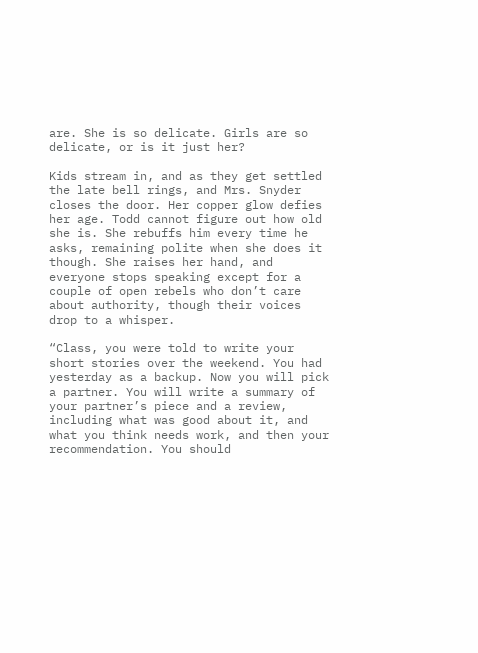are. She is so delicate. Girls are so delicate, or is it just her?

Kids stream in, and as they get settled the late bell rings, and Mrs. Snyder closes the door. Her copper glow defies her age. Todd cannot figure out how old she is. She rebuffs him every time he asks, remaining polite when she does it though. She raises her hand, and everyone stops speaking except for a couple of open rebels who don’t care about authority, though their voices drop to a whisper.

“Class, you were told to write your short stories over the weekend. You had yesterday as a backup. Now you will pick a partner. You will write a summary of your partner’s piece and a review, including what was good about it, and what you think needs work, and then your recommendation. You should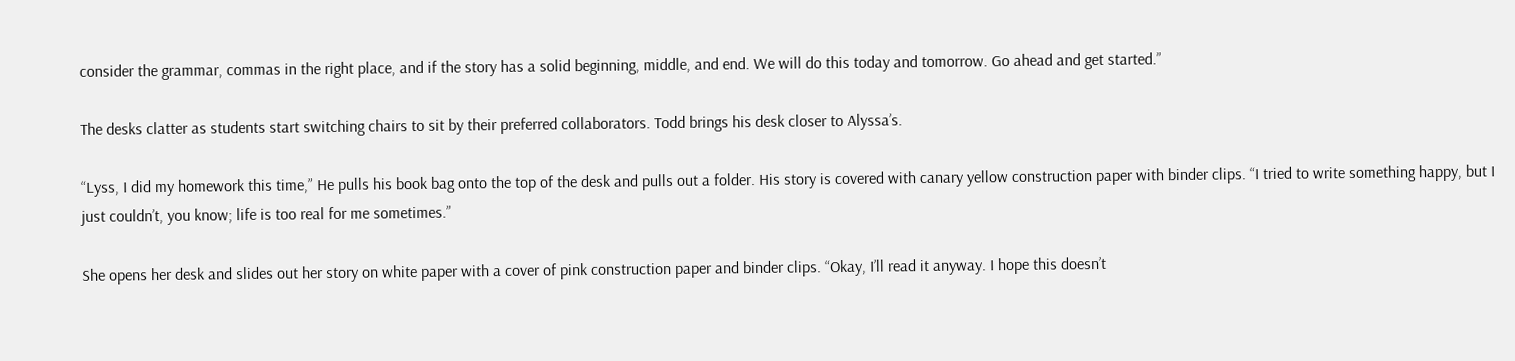consider the grammar, commas in the right place, and if the story has a solid beginning, middle, and end. We will do this today and tomorrow. Go ahead and get started.”

The desks clatter as students start switching chairs to sit by their preferred collaborators. Todd brings his desk closer to Alyssa’s.

“Lyss, I did my homework this time,” He pulls his book bag onto the top of the desk and pulls out a folder. His story is covered with canary yellow construction paper with binder clips. “I tried to write something happy, but I just couldn’t, you know; life is too real for me sometimes.”

She opens her desk and slides out her story on white paper with a cover of pink construction paper and binder clips. “Okay, I’ll read it anyway. I hope this doesn’t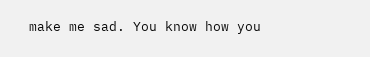make me sad. You know how you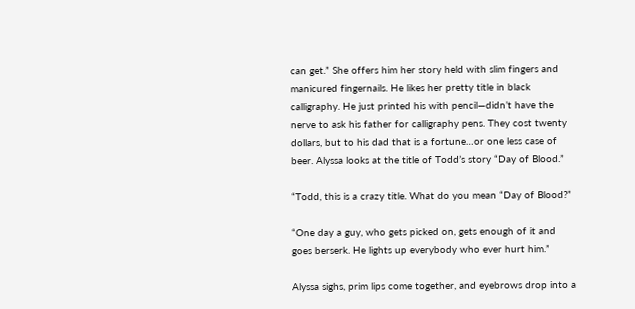can get.” She offers him her story held with slim fingers and manicured fingernails. He likes her pretty title in black calligraphy. He just printed his with pencil—didn’t have the nerve to ask his father for calligraphy pens. They cost twenty dollars, but to his dad that is a fortune…or one less case of beer. Alyssa looks at the title of Todd’s story “Day of Blood.”

“Todd, this is a crazy title. What do you mean “Day of Blood?”

“One day a guy, who gets picked on, gets enough of it and goes berserk. He lights up everybody who ever hurt him.”

Alyssa sighs, prim lips come together, and eyebrows drop into a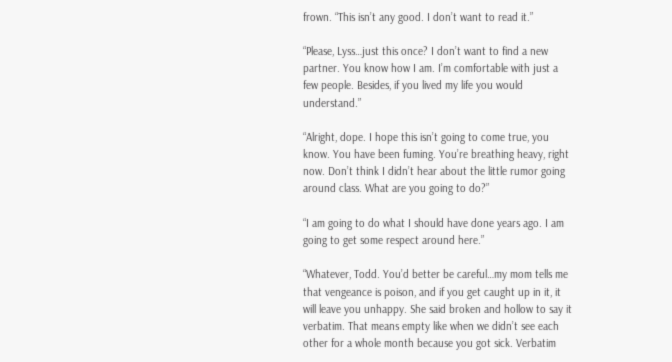frown. “This isn’t any good. I don’t want to read it.”

“Please, Lyss…just this once? I don’t want to find a new partner. You know how I am. I’m comfortable with just a few people. Besides, if you lived my life you would understand.”

“Alright, dope. I hope this isn’t going to come true, you know. You have been fuming. You’re breathing heavy, right now. Don’t think I didn’t hear about the little rumor going around class. What are you going to do?”

“I am going to do what I should have done years ago. I am going to get some respect around here.”

“Whatever, Todd. You’d better be careful…my mom tells me that vengeance is poison, and if you get caught up in it, it will leave you unhappy. She said broken and hollow to say it verbatim. That means empty like when we didn’t see each other for a whole month because you got sick. Verbatim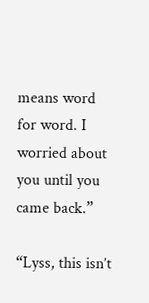means word for word. I worried about you until you came back.”

“Lyss, this isn’t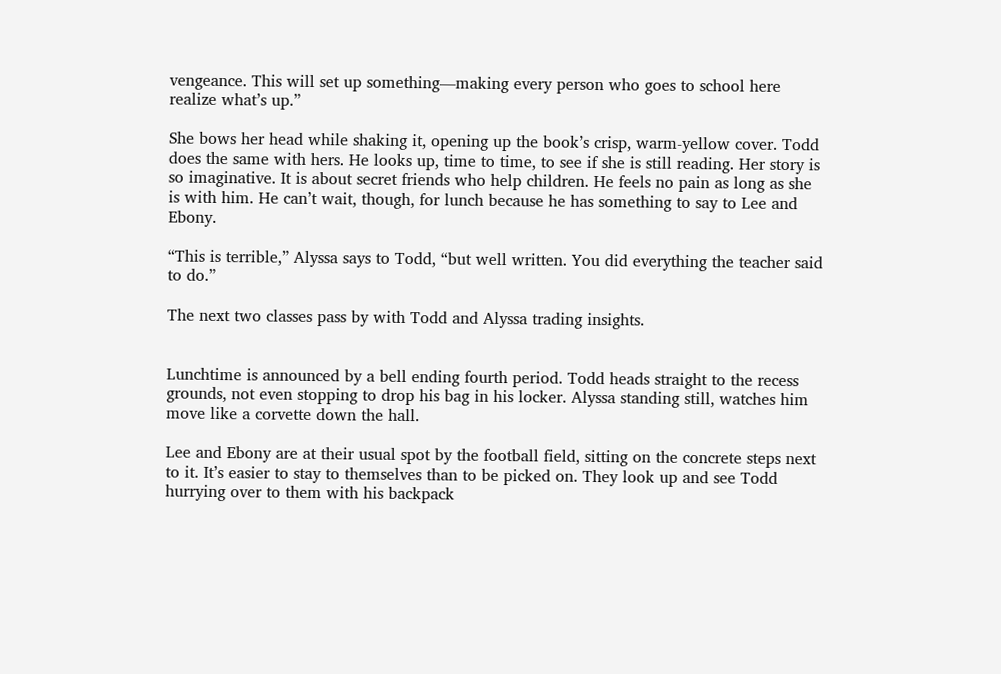vengeance. This will set up something—making every person who goes to school here realize what’s up.”

She bows her head while shaking it, opening up the book’s crisp, warm-yellow cover. Todd does the same with hers. He looks up, time to time, to see if she is still reading. Her story is so imaginative. It is about secret friends who help children. He feels no pain as long as she is with him. He can’t wait, though, for lunch because he has something to say to Lee and Ebony.

“This is terrible,” Alyssa says to Todd, “but well written. You did everything the teacher said to do.”

The next two classes pass by with Todd and Alyssa trading insights.


Lunchtime is announced by a bell ending fourth period. Todd heads straight to the recess grounds, not even stopping to drop his bag in his locker. Alyssa standing still, watches him move like a corvette down the hall.

Lee and Ebony are at their usual spot by the football field, sitting on the concrete steps next to it. It’s easier to stay to themselves than to be picked on. They look up and see Todd hurrying over to them with his backpack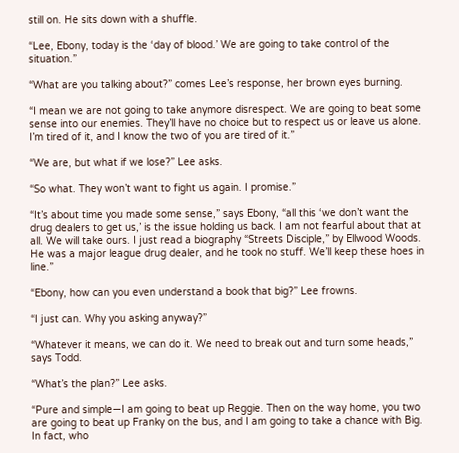still on. He sits down with a shuffle.

“Lee, Ebony, today is the ‘day of blood.’ We are going to take control of the situation.”

“What are you talking about?” comes Lee’s response, her brown eyes burning.

“I mean we are not going to take anymore disrespect. We are going to beat some sense into our enemies. They’ll have no choice but to respect us or leave us alone. I’m tired of it, and I know the two of you are tired of it.”

“We are, but what if we lose?” Lee asks.

“So what. They won’t want to fight us again. I promise.”

“It’s about time you made some sense,” says Ebony, “all this ‘we don’t want the drug dealers to get us,’ is the issue holding us back. I am not fearful about that at all. We will take ours. I just read a biography “Streets Disciple,” by Ellwood Woods. He was a major league drug dealer, and he took no stuff. We’ll keep these hoes in line.”

“Ebony, how can you even understand a book that big?” Lee frowns.

“I just can. Why you asking anyway?”

“Whatever it means, we can do it. We need to break out and turn some heads,” says Todd.

“What’s the plan?” Lee asks.

“Pure and simple—I am going to beat up Reggie. Then on the way home, you two are going to beat up Franky on the bus, and I am going to take a chance with Big. In fact, who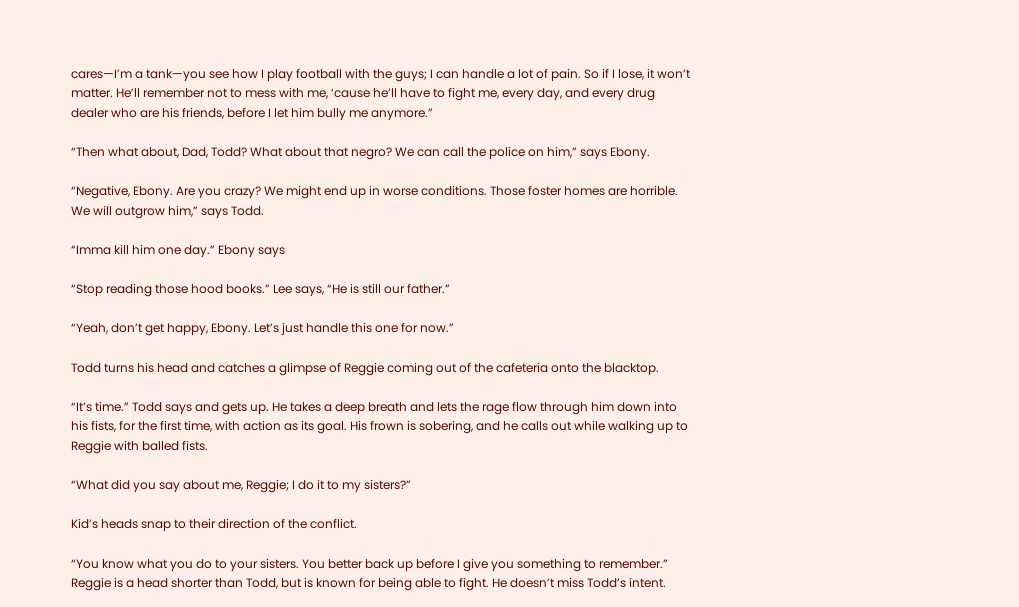cares—I’m a tank—you see how I play football with the guys; I can handle a lot of pain. So if I lose, it won’t matter. He’ll remember not to mess with me, ‘cause he’ll have to fight me, every day, and every drug dealer who are his friends, before I let him bully me anymore.”

“Then what about, Dad, Todd? What about that negro? We can call the police on him,” says Ebony.

“Negative, Ebony. Are you crazy? We might end up in worse conditions. Those foster homes are horrible. We will outgrow him,” says Todd.

“Imma kill him one day.” Ebony says

“Stop reading those hood books.” Lee says, “He is still our father.”

“Yeah, don’t get happy, Ebony. Let’s just handle this one for now.”

Todd turns his head and catches a glimpse of Reggie coming out of the cafeteria onto the blacktop.

“It’s time.” Todd says and gets up. He takes a deep breath and lets the rage flow through him down into his fists, for the first time, with action as its goal. His frown is sobering, and he calls out while walking up to Reggie with balled fists.

“What did you say about me, Reggie; I do it to my sisters?”

Kid’s heads snap to their direction of the conflict.

“You know what you do to your sisters. You better back up before I give you something to remember.” Reggie is a head shorter than Todd, but is known for being able to fight. He doesn’t miss Todd’s intent.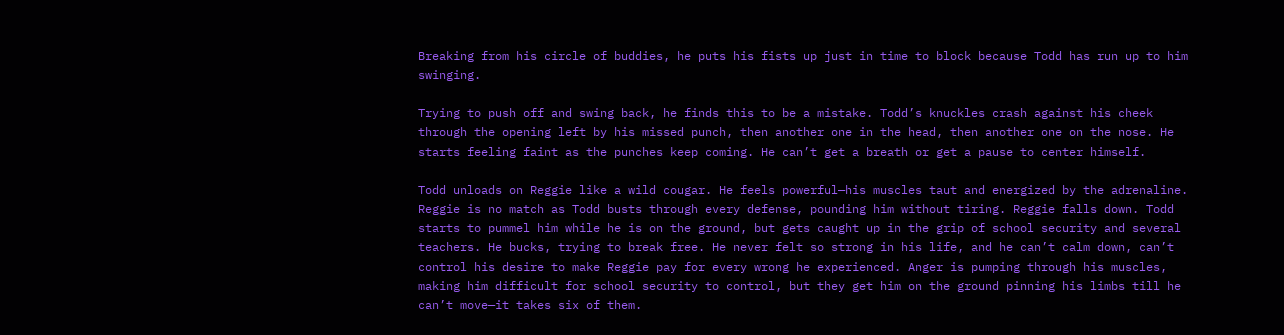Breaking from his circle of buddies, he puts his fists up just in time to block because Todd has run up to him swinging.

Trying to push off and swing back, he finds this to be a mistake. Todd’s knuckles crash against his cheek through the opening left by his missed punch, then another one in the head, then another one on the nose. He starts feeling faint as the punches keep coming. He can’t get a breath or get a pause to center himself.

Todd unloads on Reggie like a wild cougar. He feels powerful—his muscles taut and energized by the adrenaline. Reggie is no match as Todd busts through every defense, pounding him without tiring. Reggie falls down. Todd starts to pummel him while he is on the ground, but gets caught up in the grip of school security and several teachers. He bucks, trying to break free. He never felt so strong in his life, and he can’t calm down, can’t control his desire to make Reggie pay for every wrong he experienced. Anger is pumping through his muscles, making him difficult for school security to control, but they get him on the ground pinning his limbs till he can’t move—it takes six of them.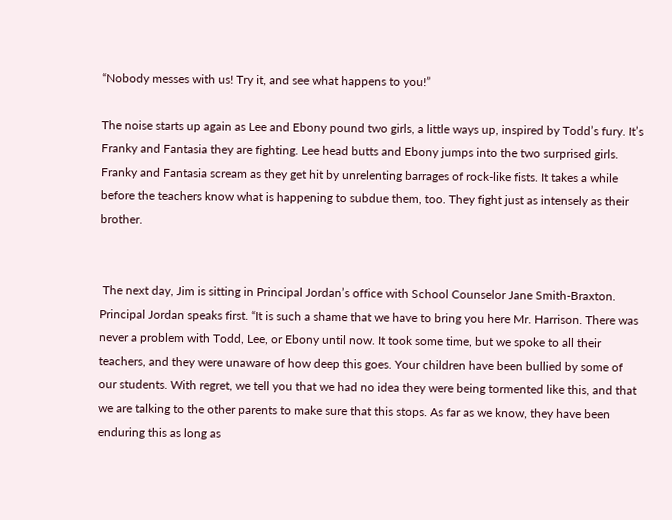“Nobody messes with us! Try it, and see what happens to you!”

The noise starts up again as Lee and Ebony pound two girls, a little ways up, inspired by Todd’s fury. It’s Franky and Fantasia they are fighting. Lee head butts and Ebony jumps into the two surprised girls. Franky and Fantasia scream as they get hit by unrelenting barrages of rock-like fists. It takes a while before the teachers know what is happening to subdue them, too. They fight just as intensely as their brother.


 The next day, Jim is sitting in Principal Jordan’s office with School Counselor Jane Smith-Braxton. Principal Jordan speaks first. “It is such a shame that we have to bring you here Mr. Harrison. There was never a problem with Todd, Lee, or Ebony until now. It took some time, but we spoke to all their teachers, and they were unaware of how deep this goes. Your children have been bullied by some of our students. With regret, we tell you that we had no idea they were being tormented like this, and that we are talking to the other parents to make sure that this stops. As far as we know, they have been enduring this as long as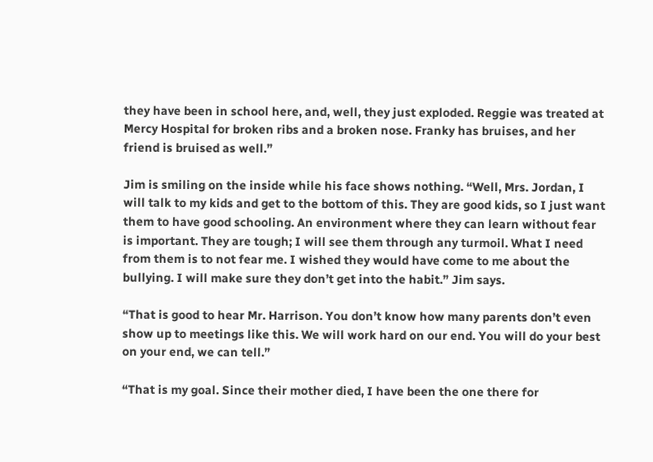they have been in school here, and, well, they just exploded. Reggie was treated at Mercy Hospital for broken ribs and a broken nose. Franky has bruises, and her friend is bruised as well.”

Jim is smiling on the inside while his face shows nothing. “Well, Mrs. Jordan, I will talk to my kids and get to the bottom of this. They are good kids, so I just want them to have good schooling. An environment where they can learn without fear is important. They are tough; I will see them through any turmoil. What I need from them is to not fear me. I wished they would have come to me about the bullying. I will make sure they don’t get into the habit.” Jim says.

“That is good to hear Mr. Harrison. You don’t know how many parents don’t even show up to meetings like this. We will work hard on our end. You will do your best on your end, we can tell.”

“That is my goal. Since their mother died, I have been the one there for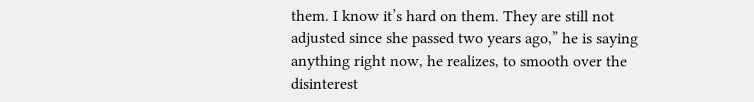them. I know it’s hard on them. They are still not adjusted since she passed two years ago,” he is saying anything right now, he realizes, to smooth over the disinterest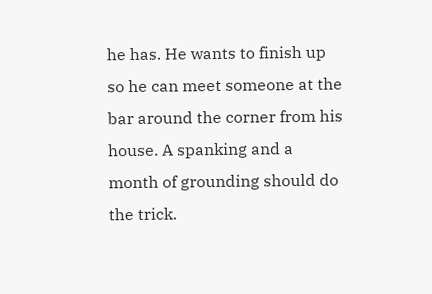he has. He wants to finish up so he can meet someone at the bar around the corner from his house. A spanking and a month of grounding should do the trick.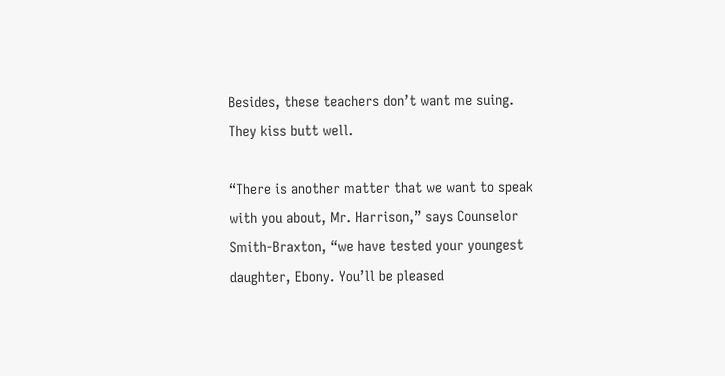Besides, these teachers don’t want me suing. They kiss butt well.

“There is another matter that we want to speak with you about, Mr. Harrison,” says Counselor Smith-Braxton, “we have tested your youngest daughter, Ebony. You’ll be pleased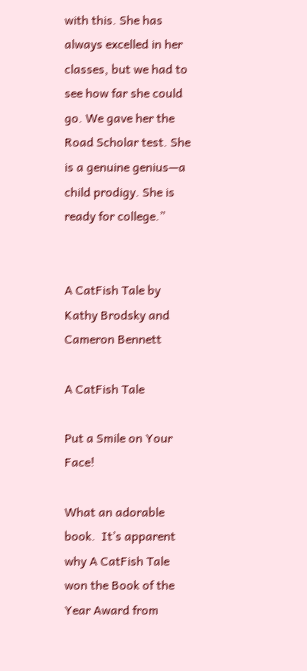with this. She has always excelled in her classes, but we had to see how far she could go. We gave her the Road Scholar test. She is a genuine genius—a child prodigy. She is ready for college.”


A CatFish Tale by Kathy Brodsky and Cameron Bennett

A CatFish Tale

Put a Smile on Your Face!

What an adorable book.  It’s apparent why A CatFish Tale won the Book of the Year Award from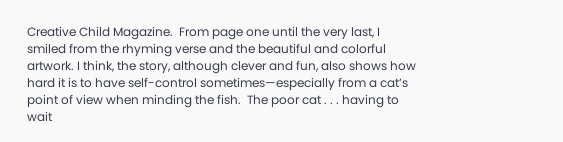Creative Child Magazine.  From page one until the very last, I smiled from the rhyming verse and the beautiful and colorful artwork. I think, the story, although clever and fun, also shows how hard it is to have self-control sometimes—especially from a cat’s point of view when minding the fish.  The poor cat . . . having to wait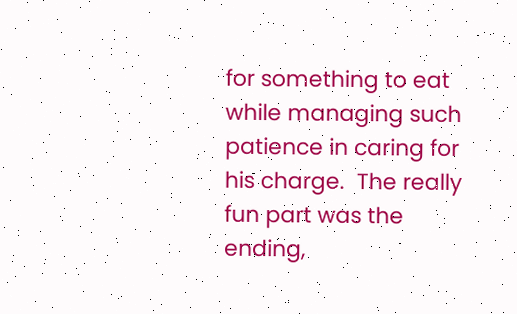for something to eat while managing such patience in caring for his charge.  The really fun part was the ending,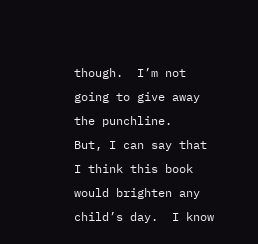though.  I’m not going to give away the punchline.   But, I can say that I think this book would brighten any child’s day.  I know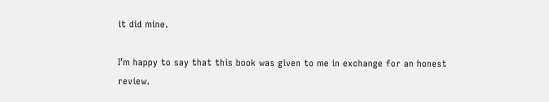it did mine.

I’m happy to say that this book was given to me in exchange for an honest review.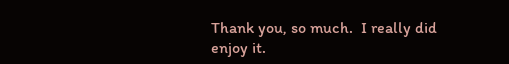Thank you, so much.  I really did enjoy it.